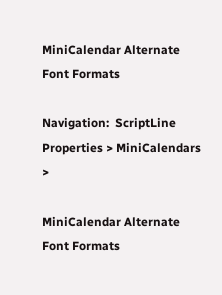MiniCalendar Alternate Font Formats

Navigation:  ScriptLine Properties > MiniCalendars >

MiniCalendar Alternate Font Formats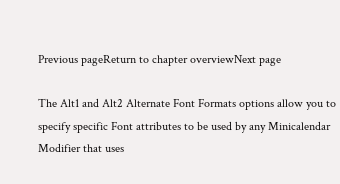Previous pageReturn to chapter overviewNext page

The Alt1 and Alt2 Alternate Font Formats options allow you to specify specific Font attributes to be used by any Minicalendar Modifier that uses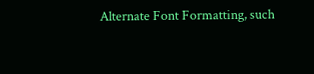Alternate Font Formatting, such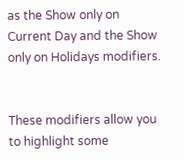as the Show only on Current Day and the Show only on Holidays modifiers.


These modifiers allow you to highlight some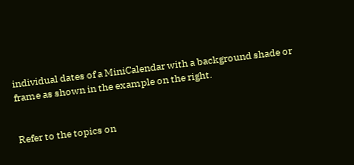individual dates of a MiniCalendar with a background shade or frame as shown in the example on the right.


Refer to the topics on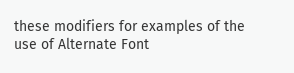these modifiers for examples of the use of Alternate Font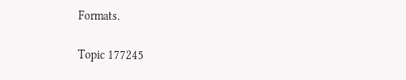Formats.

Topic 177245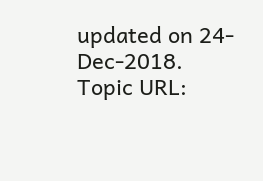updated on 24-Dec-2018.
Topic URL: